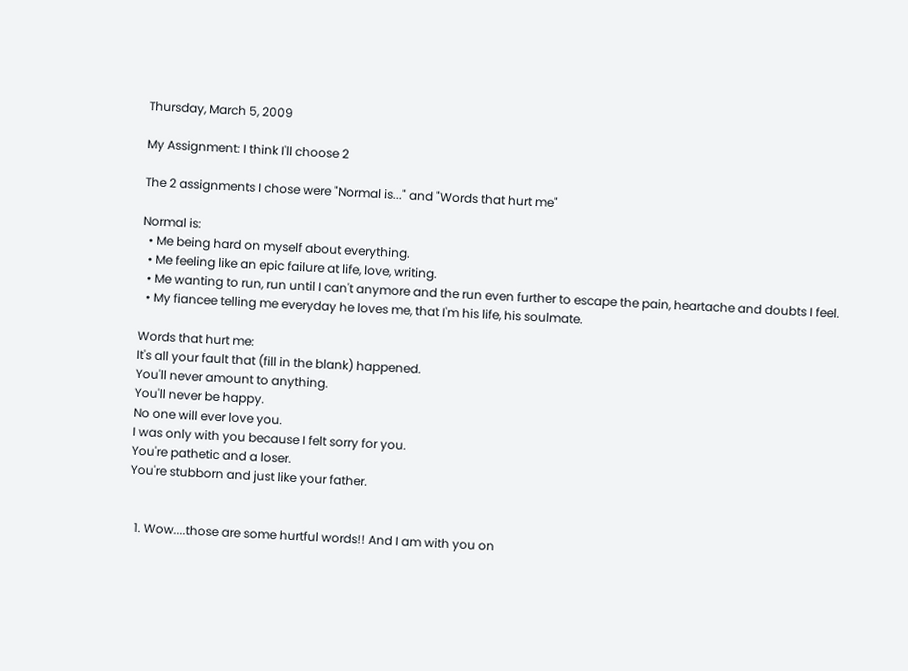Thursday, March 5, 2009

My Assignment: I think I'll choose 2

The 2 assignments I chose were "Normal is..." and "Words that hurt me"

Normal is:
  • Me being hard on myself about everything.
  • Me feeling like an epic failure at life, love, writing.
  • Me wanting to run, run until I can't anymore and the run even further to escape the pain, heartache and doubts I feel.
  • My fiancee telling me everyday he loves me, that I'm his life, his soulmate.

Words that hurt me:
It's all your fault that (fill in the blank) happened.
You'll never amount to anything.
You'll never be happy.
No one will ever love you.
I was only with you because I felt sorry for you.
You're pathetic and a loser.
You're stubborn and just like your father.


  1. Wow....those are some hurtful words!! And I am with you on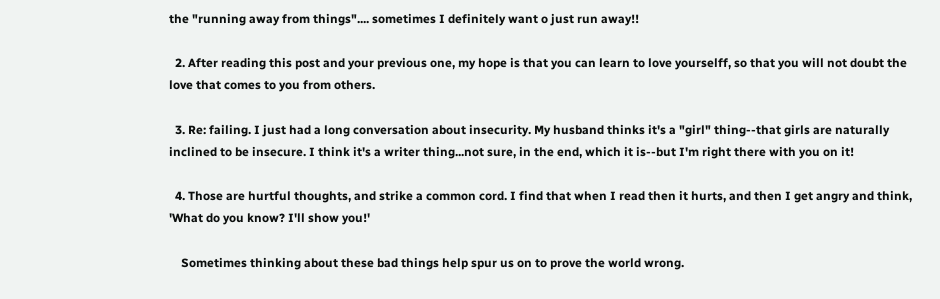the "running away from things".... sometimes I definitely want o just run away!!

  2. After reading this post and your previous one, my hope is that you can learn to love yourselff, so that you will not doubt the love that comes to you from others.

  3. Re: failing. I just had a long conversation about insecurity. My husband thinks it's a "girl" thing--that girls are naturally inclined to be insecure. I think it's a writer thing...not sure, in the end, which it is--but I'm right there with you on it!

  4. Those are hurtful thoughts, and strike a common cord. I find that when I read then it hurts, and then I get angry and think, 'What do you know? I'll show you!'

    Sometimes thinking about these bad things help spur us on to prove the world wrong.